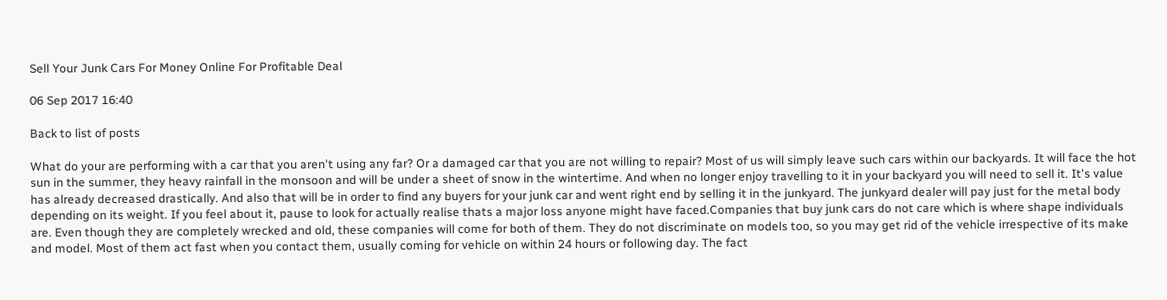Sell Your Junk Cars For Money Online For Profitable Deal

06 Sep 2017 16:40

Back to list of posts

What do your are performing with a car that you aren't using any far? Or a damaged car that you are not willing to repair? Most of us will simply leave such cars within our backyards. It will face the hot sun in the summer, they heavy rainfall in the monsoon and will be under a sheet of snow in the wintertime. And when no longer enjoy travelling to it in your backyard you will need to sell it. It's value has already decreased drastically. And also that will be in order to find any buyers for your junk car and went right end by selling it in the junkyard. The junkyard dealer will pay just for the metal body depending on its weight. If you feel about it, pause to look for actually realise thats a major loss anyone might have faced.Companies that buy junk cars do not care which is where shape individuals are. Even though they are completely wrecked and old, these companies will come for both of them. They do not discriminate on models too, so you may get rid of the vehicle irrespective of its make and model. Most of them act fast when you contact them, usually coming for vehicle on within 24 hours or following day. The fact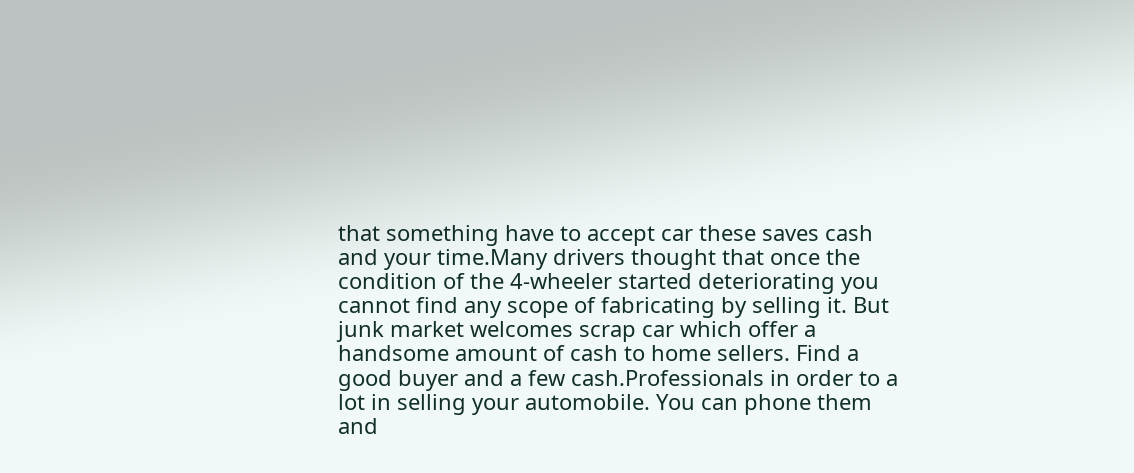that something have to accept car these saves cash and your time.Many drivers thought that once the condition of the 4-wheeler started deteriorating you cannot find any scope of fabricating by selling it. But junk market welcomes scrap car which offer a handsome amount of cash to home sellers. Find a good buyer and a few cash.Professionals in order to a lot in selling your automobile. You can phone them and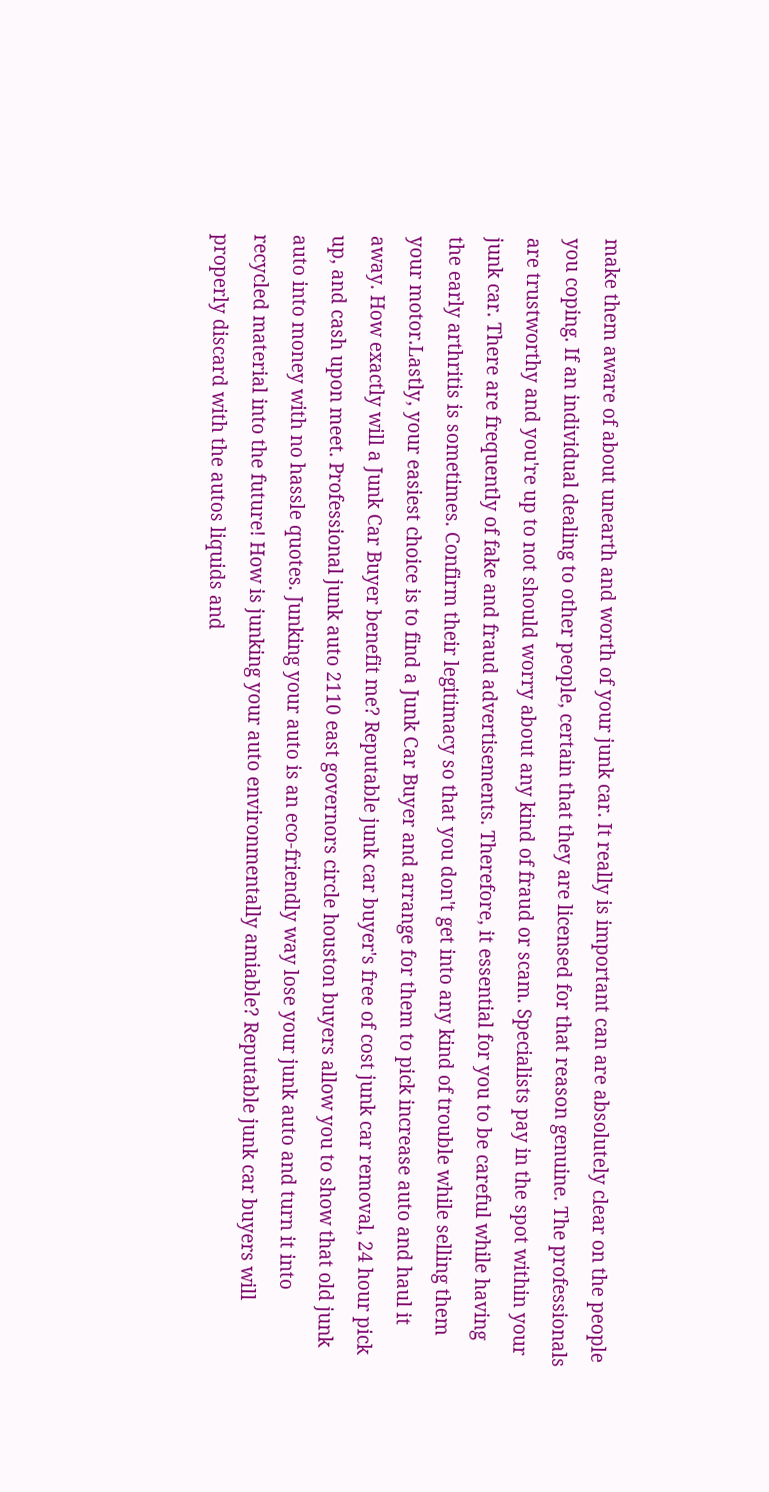make them aware of about unearth and worth of your junk car. It really is important can are absolutely clear on the people you coping. If an individual dealing to other people, certain that they are licensed for that reason genuine. The professionals are trustworthy and you're up to not should worry about any kind of fraud or scam. Specialists pay in the spot within your junk car. There are frequently of fake and fraud advertisements. Therefore, it essential for you to be careful while having the early arthritis is sometimes. Confirm their legitimacy so that you don't get into any kind of trouble while selling them your motor.Lastly, your easiest choice is to find a Junk Car Buyer and arrange for them to pick increase auto and haul it away. How exactly will a Junk Car Buyer benefit me? Reputable junk car buyer's free of cost junk car removal, 24 hour pick up, and cash upon meet. Professional junk auto 2110 east governors circle houston buyers allow you to show that old junk auto into money with no hassle quotes. Junking your auto is an eco-friendly way lose your junk auto and turn it into recycled material into the future! How is junking your auto environmentally amiable? Reputable junk car buyers will properly discard with the autos liquids and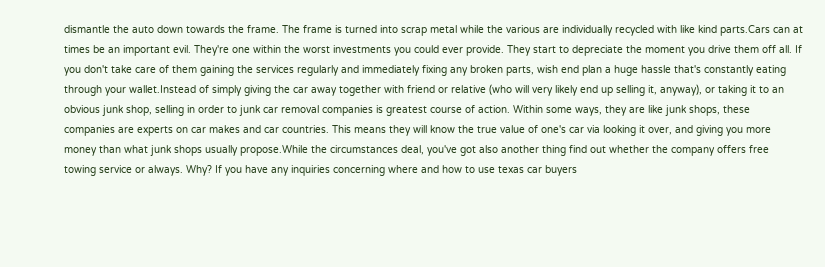dismantle the auto down towards the frame. The frame is turned into scrap metal while the various are individually recycled with like kind parts.Cars can at times be an important evil. They're one within the worst investments you could ever provide. They start to depreciate the moment you drive them off all. If you don't take care of them gaining the services regularly and immediately fixing any broken parts, wish end plan a huge hassle that's constantly eating through your wallet.Instead of simply giving the car away together with friend or relative (who will very likely end up selling it, anyway), or taking it to an obvious junk shop, selling in order to junk car removal companies is greatest course of action. Within some ways, they are like junk shops, these companies are experts on car makes and car countries. This means they will know the true value of one's car via looking it over, and giving you more money than what junk shops usually propose.While the circumstances deal, you've got also another thing find out whether the company offers free towing service or always. Why? If you have any inquiries concerning where and how to use texas car buyers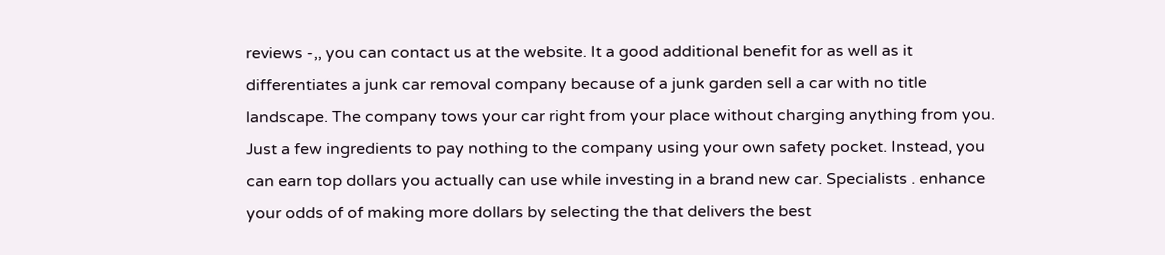reviews -,, you can contact us at the website. It a good additional benefit for as well as it differentiates a junk car removal company because of a junk garden sell a car with no title landscape. The company tows your car right from your place without charging anything from you. Just a few ingredients to pay nothing to the company using your own safety pocket. Instead, you can earn top dollars you actually can use while investing in a brand new car. Specialists . enhance your odds of of making more dollars by selecting the that delivers the best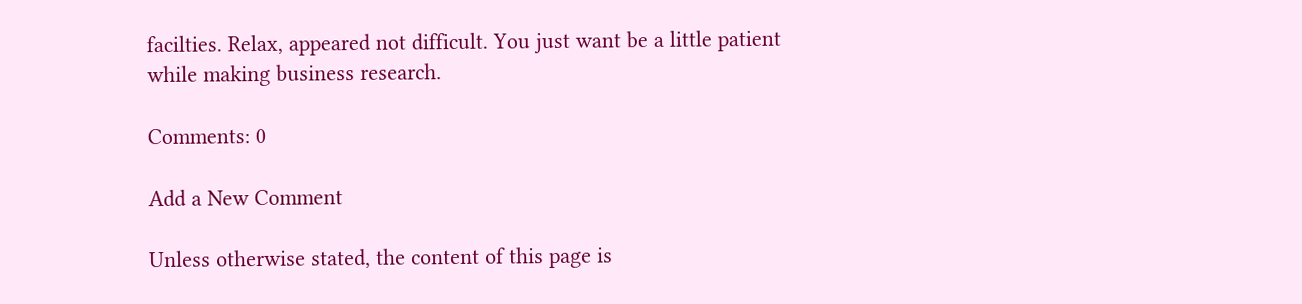facilties. Relax, appeared not difficult. You just want be a little patient while making business research.

Comments: 0

Add a New Comment

Unless otherwise stated, the content of this page is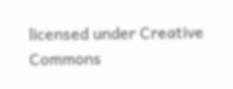licensed under Creative Commons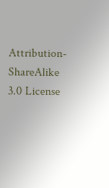Attribution-ShareAlike 3.0 License